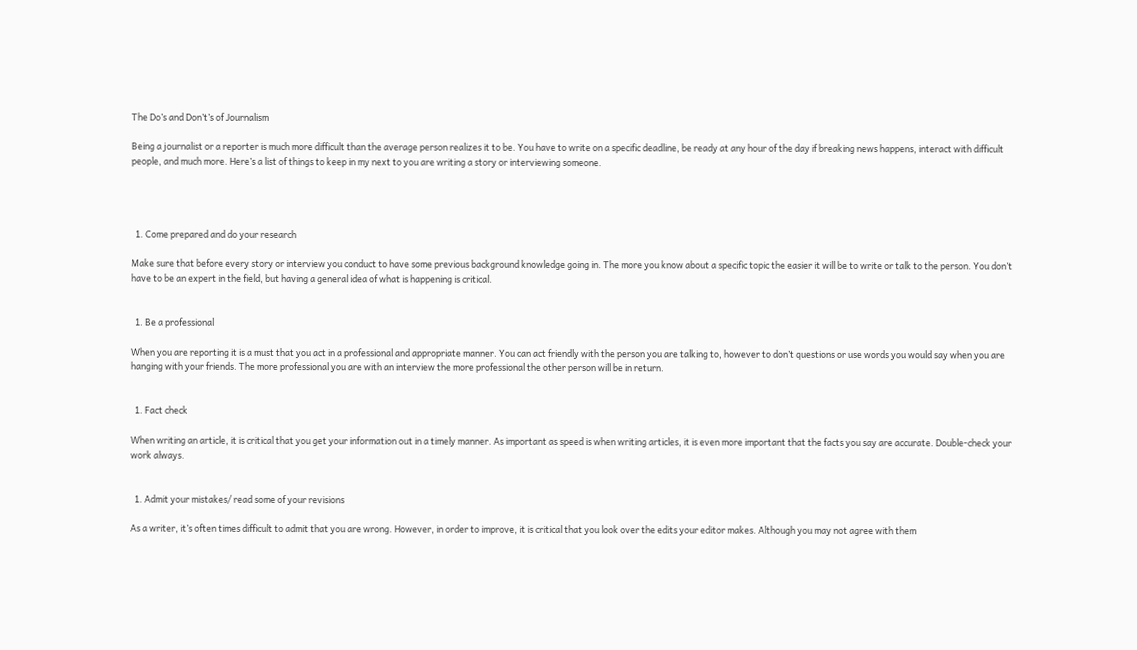The Do’s and Don’t’s of Journalism

Being a journalist or a reporter is much more difficult than the average person realizes it to be. You have to write on a specific deadline, be ready at any hour of the day if breaking news happens, interact with difficult people, and much more. Here’s a list of things to keep in my next to you are writing a story or interviewing someone.




  1. Come prepared and do your research

Make sure that before every story or interview you conduct to have some previous background knowledge going in. The more you know about a specific topic the easier it will be to write or talk to the person. You don’t have to be an expert in the field, but having a general idea of what is happening is critical.


  1. Be a professional

When you are reporting it is a must that you act in a professional and appropriate manner. You can act friendly with the person you are talking to, however to don’t questions or use words you would say when you are hanging with your friends. The more professional you are with an interview the more professional the other person will be in return.


  1. Fact check

When writing an article, it is critical that you get your information out in a timely manner. As important as speed is when writing articles, it is even more important that the facts you say are accurate. Double-check your work always.


  1. Admit your mistakes/ read some of your revisions

As a writer, it’s often times difficult to admit that you are wrong. However, in order to improve, it is critical that you look over the edits your editor makes. Although you may not agree with them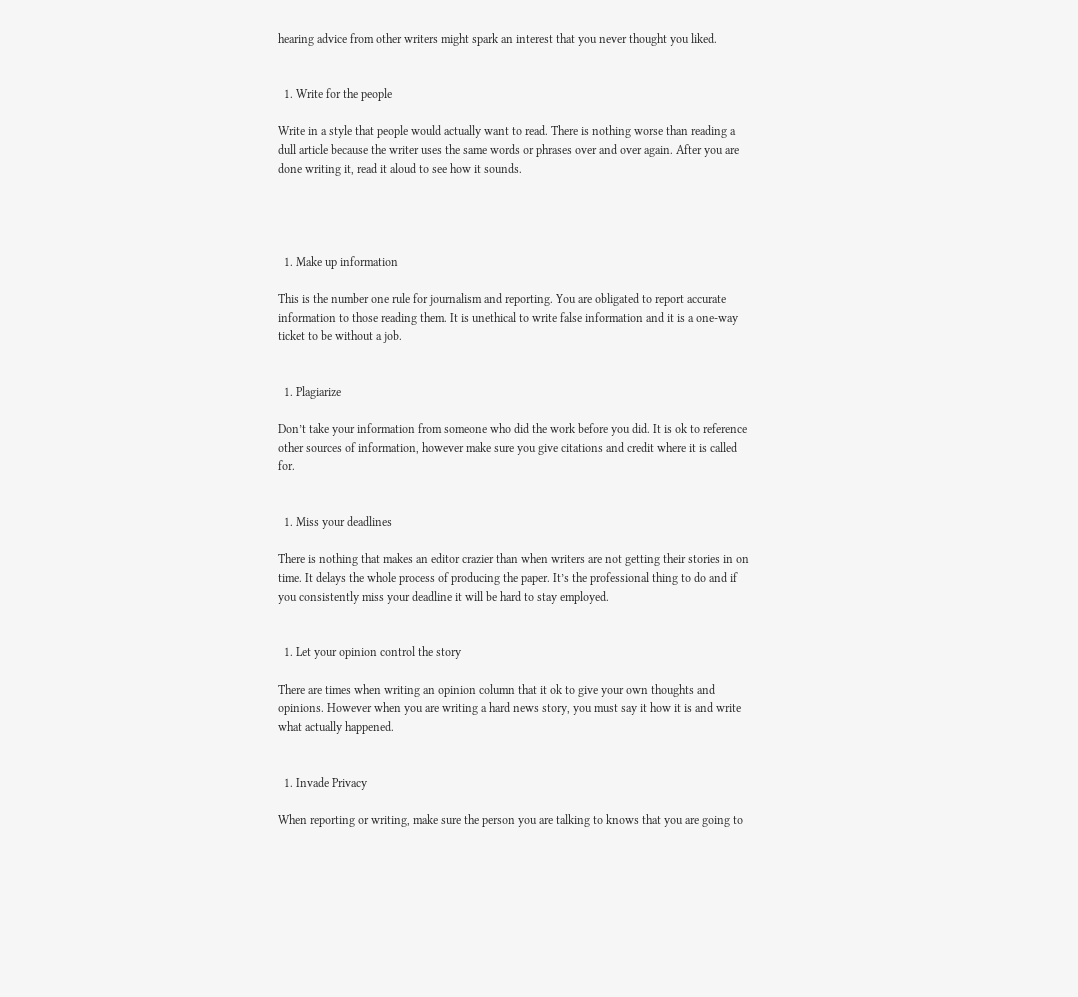hearing advice from other writers might spark an interest that you never thought you liked.


  1. Write for the people

Write in a style that people would actually want to read. There is nothing worse than reading a dull article because the writer uses the same words or phrases over and over again. After you are done writing it, read it aloud to see how it sounds.




  1. Make up information

This is the number one rule for journalism and reporting. You are obligated to report accurate information to those reading them. It is unethical to write false information and it is a one-way ticket to be without a job.


  1. Plagiarize

Don’t take your information from someone who did the work before you did. It is ok to reference other sources of information, however make sure you give citations and credit where it is called for.


  1. Miss your deadlines

There is nothing that makes an editor crazier than when writers are not getting their stories in on time. It delays the whole process of producing the paper. It’s the professional thing to do and if you consistently miss your deadline it will be hard to stay employed.


  1. Let your opinion control the story

There are times when writing an opinion column that it ok to give your own thoughts and opinions. However when you are writing a hard news story, you must say it how it is and write what actually happened.


  1. Invade Privacy

When reporting or writing, make sure the person you are talking to knows that you are going to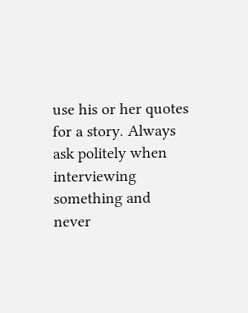use his or her quotes for a story. Always ask politely when interviewing something and never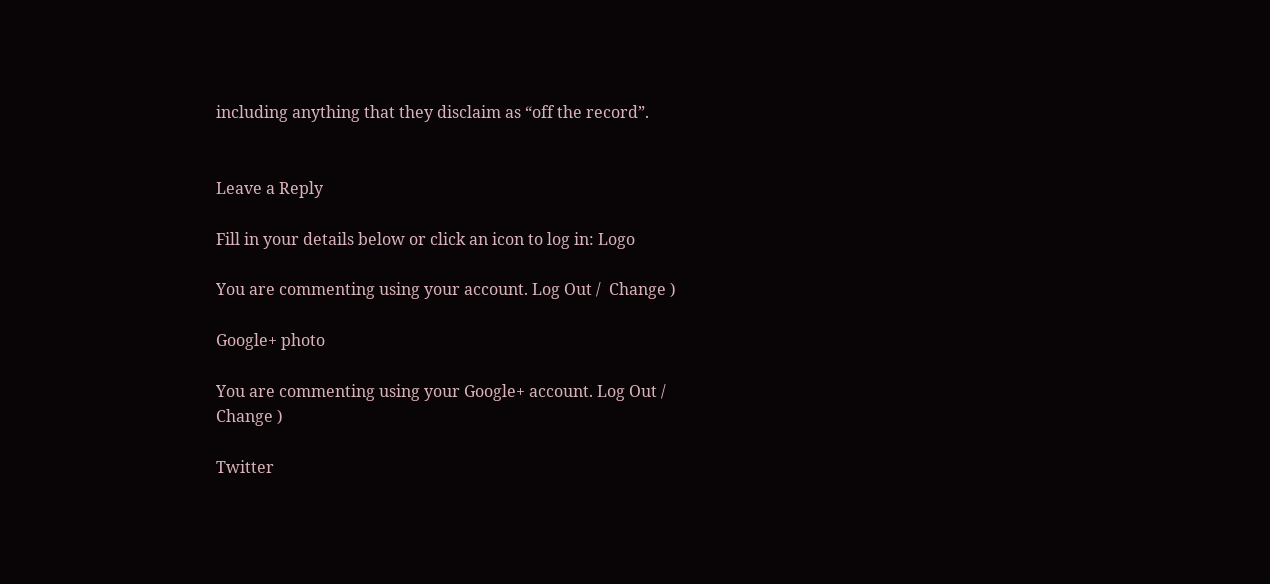including anything that they disclaim as “off the record”.


Leave a Reply

Fill in your details below or click an icon to log in: Logo

You are commenting using your account. Log Out /  Change )

Google+ photo

You are commenting using your Google+ account. Log Out /  Change )

Twitter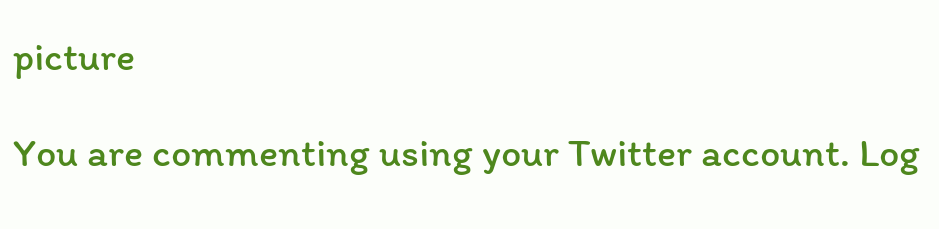picture

You are commenting using your Twitter account. Log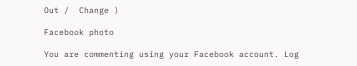Out /  Change )

Facebook photo

You are commenting using your Facebook account. Log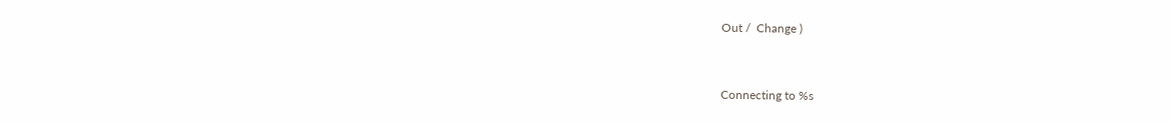Out /  Change )


Connecting to %s